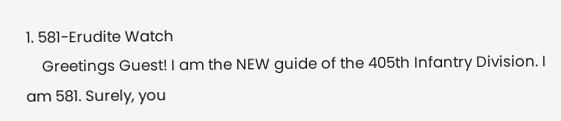1. 581-Erudite Watch
    Greetings Guest! I am the NEW guide of the 405th Infantry Division. I am 581. Surely, you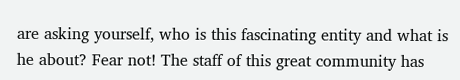are asking yourself, who is this fascinating entity and what is he about? Fear not! The staff of this great community has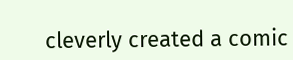cleverly created a comic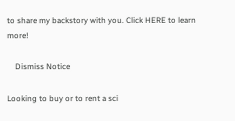to share my backstory with you. Click HERE to learn more!

    Dismiss Notice

Looking to buy or to rent a sci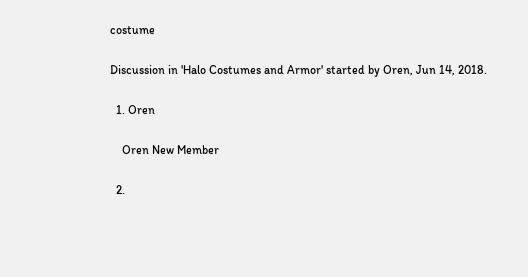costume

Discussion in 'Halo Costumes and Armor' started by Oren, Jun 14, 2018.

  1. Oren

    Oren New Member

  2.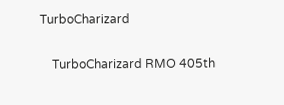TurboCharizard

    TurboCharizard RMO 405th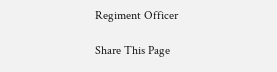Regiment Officer

Share This Page